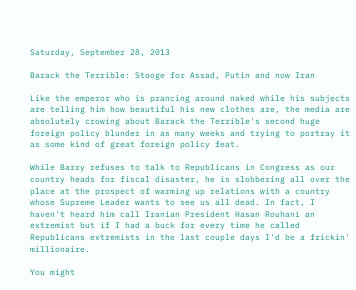Saturday, September 28, 2013

Barack the Terrible: Stooge for Assad, Putin and now Iran

Like the emperor who is prancing around naked while his subjects are telling him how beautiful his new clothes are, the media are absolutely crowing about Barack the Terrible's second huge foreign policy blunder in as many weeks and trying to portray it as some kind of great foreign policy feat.

While Barry refuses to talk to Republicans in Congress as our country heads for fiscal disaster, he is slobbering all over the place at the prospect of warming up relations with a country whose Supreme Leader wants to see us all dead. In fact, I haven't heard him call Iranian President Hasan Rouhani an extremist but if I had a buck for every time he called Republicans extremists in the last couple days I'd be a frickin' millionaire.

You might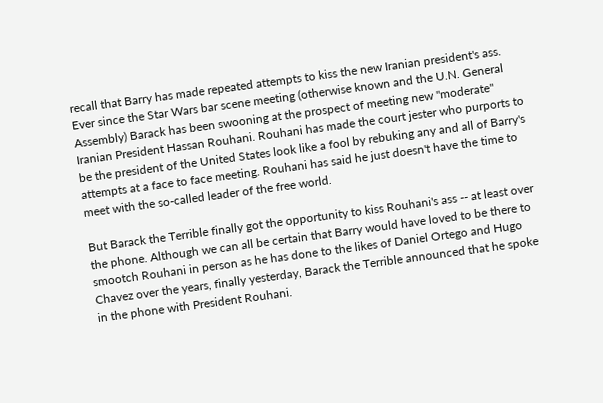recall that Barry has made repeated attempts to kiss the new Iranian president's ass. Ever since the Star Wars bar scene meeting (otherwise known and the U.N. General Assembly) Barack has been swooning at the prospect of meeting new "moderate" Iranian President Hassan Rouhani. Rouhani has made the court jester who purports to be the president of the United States look like a fool by rebuking any and all of Barry's attempts at a face to face meeting. Rouhani has said he just doesn't have the time to meet with the so-called leader of the free world.

But Barack the Terrible finally got the opportunity to kiss Rouhani's ass -- at least over the phone. Although we can all be certain that Barry would have loved to be there to smootch Rouhani in person as he has done to the likes of Daniel Ortego and Hugo Chavez over the years, finally yesterday, Barack the Terrible announced that he spoke in the phone with President Rouhani.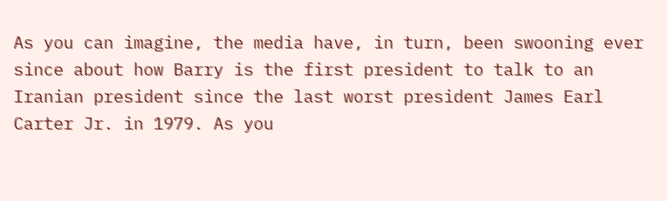As you can imagine, the media have, in turn, been swooning ever since about how Barry is the first president to talk to an Iranian president since the last worst president James Earl Carter Jr. in 1979. As you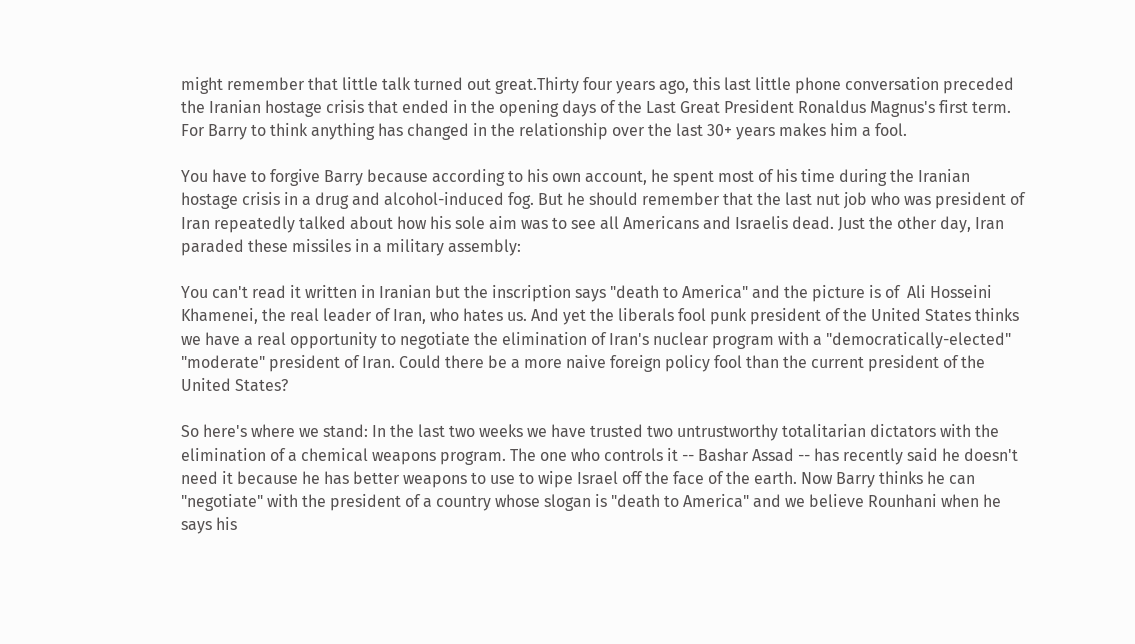might remember that little talk turned out great.Thirty four years ago, this last little phone conversation preceded the Iranian hostage crisis that ended in the opening days of the Last Great President Ronaldus Magnus's first term. For Barry to think anything has changed in the relationship over the last 30+ years makes him a fool.

You have to forgive Barry because according to his own account, he spent most of his time during the Iranian hostage crisis in a drug and alcohol-induced fog. But he should remember that the last nut job who was president of Iran repeatedly talked about how his sole aim was to see all Americans and Israelis dead. Just the other day, Iran paraded these missiles in a military assembly:

You can't read it written in Iranian but the inscription says "death to America" and the picture is of  Ali Hosseini Khamenei, the real leader of Iran, who hates us. And yet the liberals fool punk president of the United States thinks we have a real opportunity to negotiate the elimination of Iran's nuclear program with a "democratically-elected" "moderate" president of Iran. Could there be a more naive foreign policy fool than the current president of the United States?

So here's where we stand: In the last two weeks we have trusted two untrustworthy totalitarian dictators with the elimination of a chemical weapons program. The one who controls it -- Bashar Assad -- has recently said he doesn't need it because he has better weapons to use to wipe Israel off the face of the earth. Now Barry thinks he can "negotiate" with the president of a country whose slogan is "death to America" and we believe Rounhani when he says his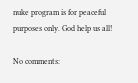nuke program is for peaceful purposes only. God help us all!

No comments: